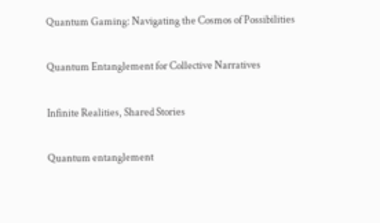Quantum Gaming: Navigating the Cosmos of Possibilities

Quantum Entanglement for Collective Narratives

Infinite Realities, Shared Stories

Quantum entanglement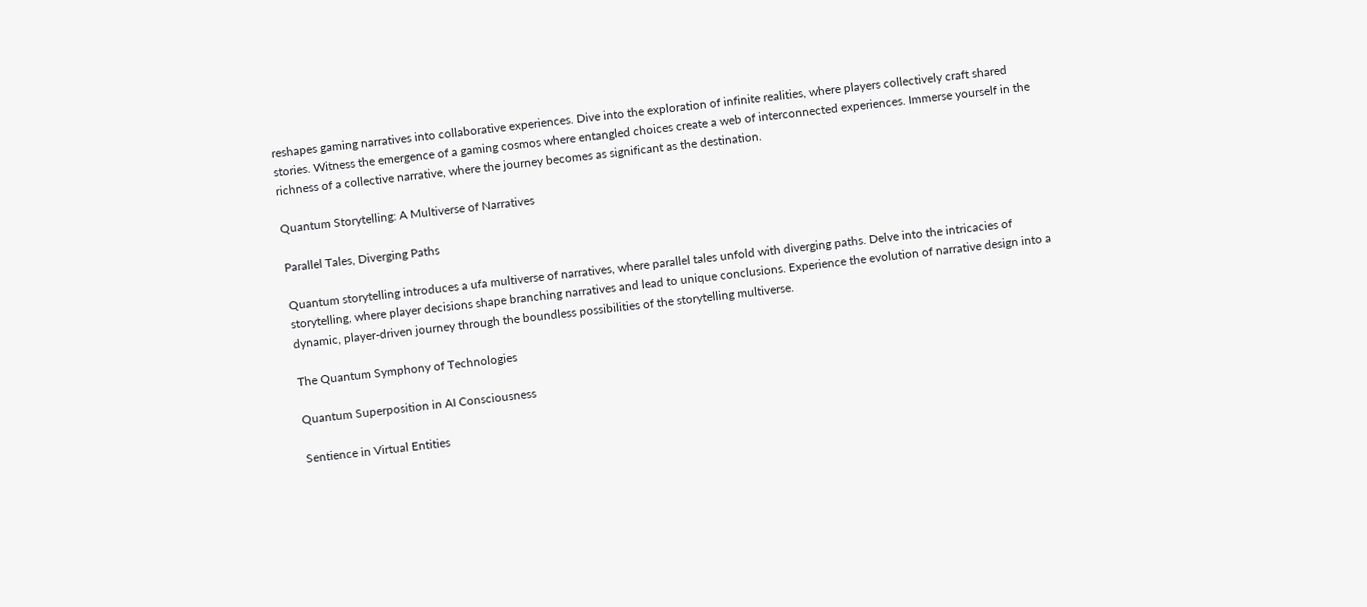reshapes gaming narratives into collaborative experiences. Dive into the exploration of infinite realities, where players collectively craft shared stories. Witness the emergence of a gaming cosmos where entangled choices create a web of interconnected experiences. Immerse yourself in the richness of a collective narrative, where the journey becomes as significant as the destination.

Quantum Storytelling: A Multiverse of Narratives

Parallel Tales, Diverging Paths

Quantum storytelling introduces a ufa multiverse of narratives, where parallel tales unfold with diverging paths. Delve into the intricacies of storytelling, where player decisions shape branching narratives and lead to unique conclusions. Experience the evolution of narrative design into a dynamic, player-driven journey through the boundless possibilities of the storytelling multiverse.

The Quantum Symphony of Technologies

Quantum Superposition in AI Consciousness

Sentience in Virtual Entities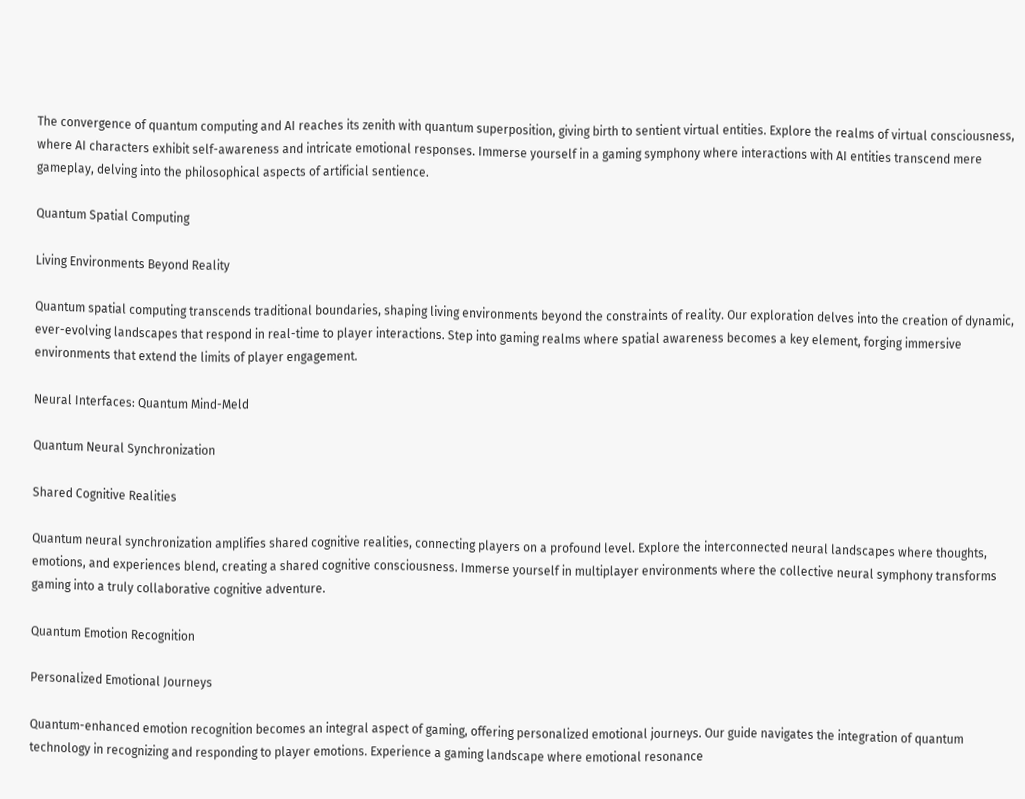The convergence of quantum computing and AI reaches its zenith with quantum superposition, giving birth to sentient virtual entities. Explore the realms of virtual consciousness, where AI characters exhibit self-awareness and intricate emotional responses. Immerse yourself in a gaming symphony where interactions with AI entities transcend mere gameplay, delving into the philosophical aspects of artificial sentience.

Quantum Spatial Computing

Living Environments Beyond Reality

Quantum spatial computing transcends traditional boundaries, shaping living environments beyond the constraints of reality. Our exploration delves into the creation of dynamic, ever-evolving landscapes that respond in real-time to player interactions. Step into gaming realms where spatial awareness becomes a key element, forging immersive environments that extend the limits of player engagement.

Neural Interfaces: Quantum Mind-Meld

Quantum Neural Synchronization

Shared Cognitive Realities

Quantum neural synchronization amplifies shared cognitive realities, connecting players on a profound level. Explore the interconnected neural landscapes where thoughts, emotions, and experiences blend, creating a shared cognitive consciousness. Immerse yourself in multiplayer environments where the collective neural symphony transforms gaming into a truly collaborative cognitive adventure.

Quantum Emotion Recognition

Personalized Emotional Journeys

Quantum-enhanced emotion recognition becomes an integral aspect of gaming, offering personalized emotional journeys. Our guide navigates the integration of quantum technology in recognizing and responding to player emotions. Experience a gaming landscape where emotional resonance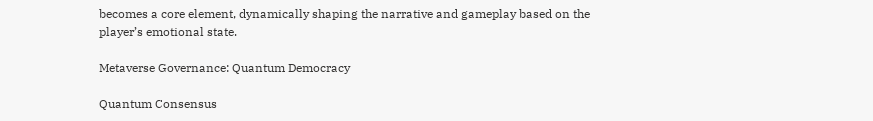becomes a core element, dynamically shaping the narrative and gameplay based on the player’s emotional state.

Metaverse Governance: Quantum Democracy

Quantum Consensus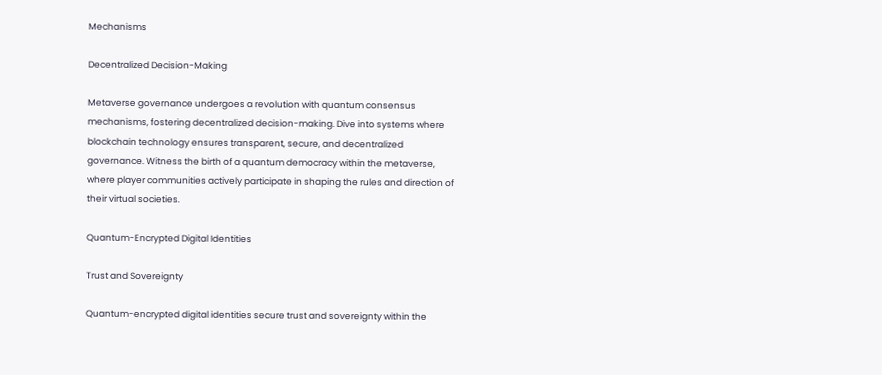Mechanisms

Decentralized Decision-Making

Metaverse governance undergoes a revolution with quantum consensus mechanisms, fostering decentralized decision-making. Dive into systems where blockchain technology ensures transparent, secure, and decentralized governance. Witness the birth of a quantum democracy within the metaverse, where player communities actively participate in shaping the rules and direction of their virtual societies.

Quantum-Encrypted Digital Identities

Trust and Sovereignty

Quantum-encrypted digital identities secure trust and sovereignty within the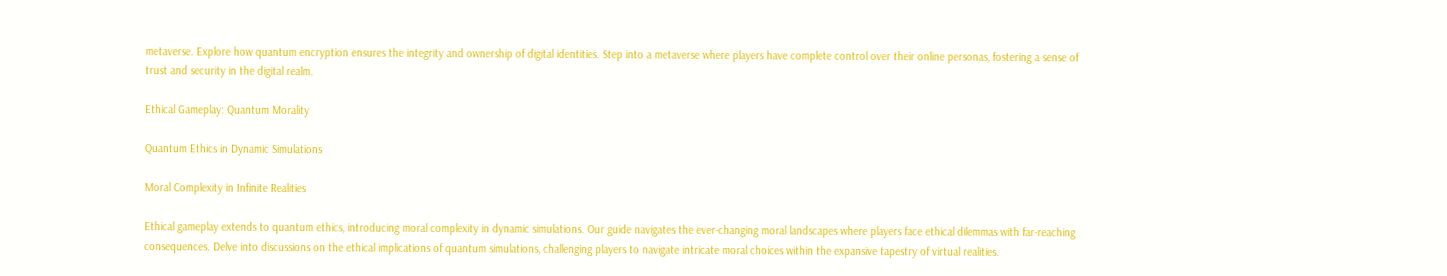metaverse. Explore how quantum encryption ensures the integrity and ownership of digital identities. Step into a metaverse where players have complete control over their online personas, fostering a sense of trust and security in the digital realm.

Ethical Gameplay: Quantum Morality

Quantum Ethics in Dynamic Simulations

Moral Complexity in Infinite Realities

Ethical gameplay extends to quantum ethics, introducing moral complexity in dynamic simulations. Our guide navigates the ever-changing moral landscapes where players face ethical dilemmas with far-reaching consequences. Delve into discussions on the ethical implications of quantum simulations, challenging players to navigate intricate moral choices within the expansive tapestry of virtual realities.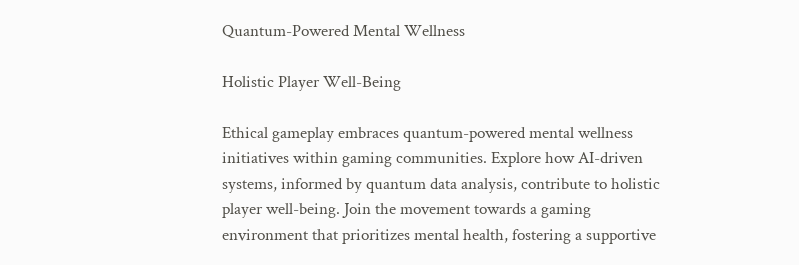Quantum-Powered Mental Wellness

Holistic Player Well-Being

Ethical gameplay embraces quantum-powered mental wellness initiatives within gaming communities. Explore how AI-driven systems, informed by quantum data analysis, contribute to holistic player well-being. Join the movement towards a gaming environment that prioritizes mental health, fostering a supportive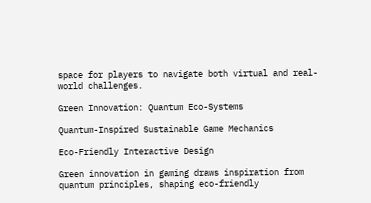space for players to navigate both virtual and real-world challenges.

Green Innovation: Quantum Eco-Systems

Quantum-Inspired Sustainable Game Mechanics

Eco-Friendly Interactive Design

Green innovation in gaming draws inspiration from quantum principles, shaping eco-friendly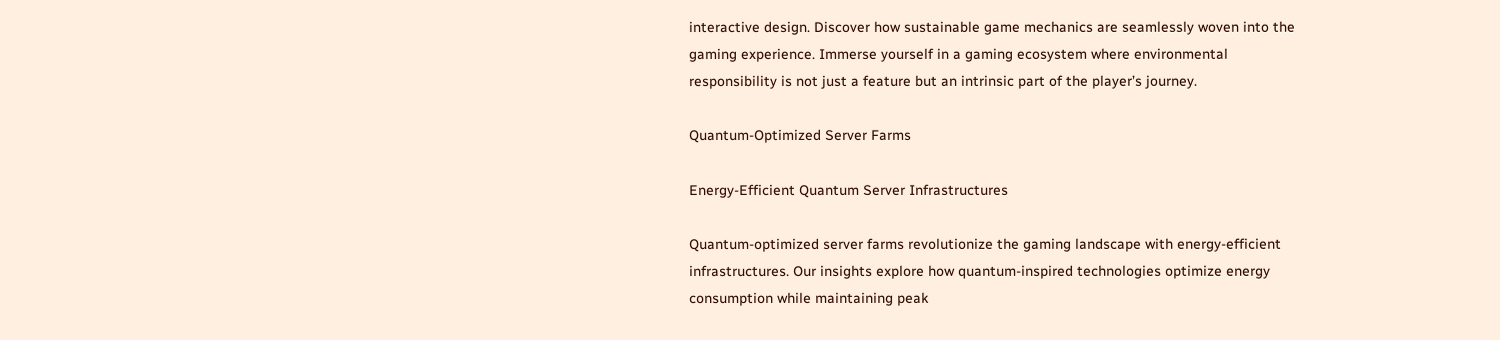interactive design. Discover how sustainable game mechanics are seamlessly woven into the gaming experience. Immerse yourself in a gaming ecosystem where environmental responsibility is not just a feature but an intrinsic part of the player’s journey.

Quantum-Optimized Server Farms

Energy-Efficient Quantum Server Infrastructures

Quantum-optimized server farms revolutionize the gaming landscape with energy-efficient infrastructures. Our insights explore how quantum-inspired technologies optimize energy consumption while maintaining peak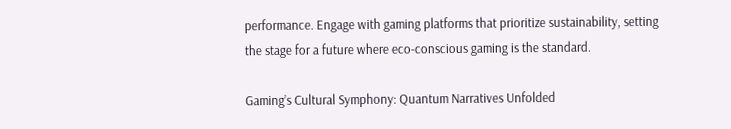performance. Engage with gaming platforms that prioritize sustainability, setting the stage for a future where eco-conscious gaming is the standard.

Gaming’s Cultural Symphony: Quantum Narratives Unfolded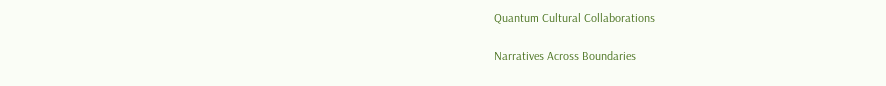Quantum Cultural Collaborations

Narratives Across Boundaries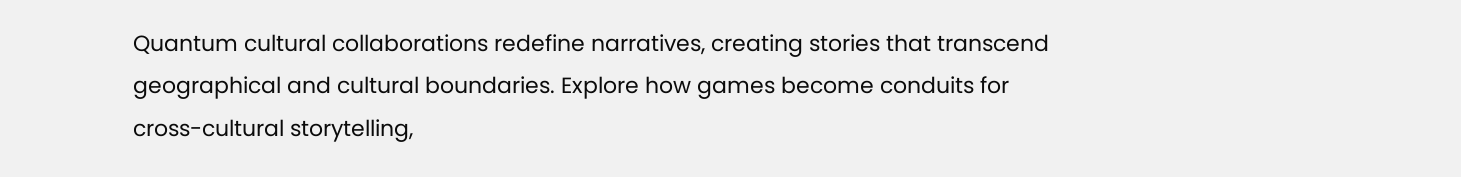Quantum cultural collaborations redefine narratives, creating stories that transcend geographical and cultural boundaries. Explore how games become conduits for cross-cultural storytelling,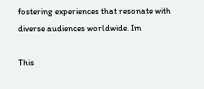fostering experiences that resonate with diverse audiences worldwide. Im

This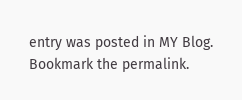entry was posted in MY Blog. Bookmark the permalink.